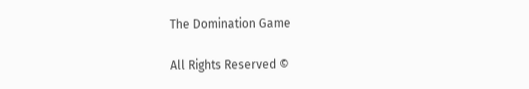The Domination Game

All Rights Reserved ©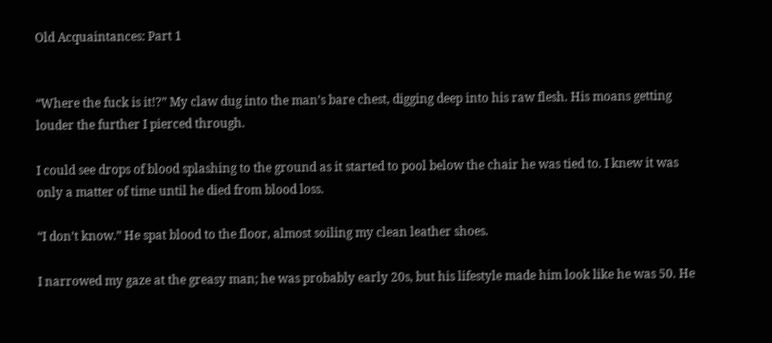Old Acquaintances: Part 1


“Where the fuck is it!?” My claw dug into the man’s bare chest, digging deep into his raw flesh. His moans getting louder the further I pierced through.

I could see drops of blood splashing to the ground as it started to pool below the chair he was tied to. I knew it was only a matter of time until he died from blood loss.

“I don’t know.” He spat blood to the floor, almost soiling my clean leather shoes.

I narrowed my gaze at the greasy man; he was probably early 20s, but his lifestyle made him look like he was 50. He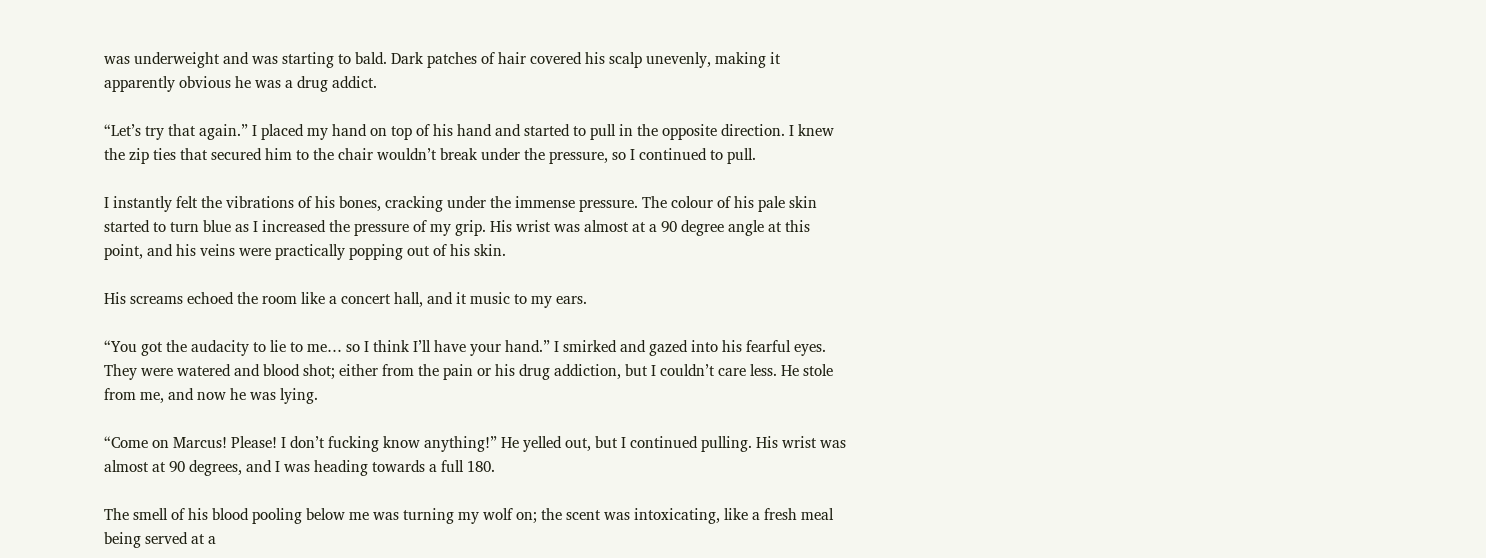was underweight and was starting to bald. Dark patches of hair covered his scalp unevenly, making it apparently obvious he was a drug addict.

“Let’s try that again.” I placed my hand on top of his hand and started to pull in the opposite direction. I knew the zip ties that secured him to the chair wouldn’t break under the pressure, so I continued to pull.

I instantly felt the vibrations of his bones, cracking under the immense pressure. The colour of his pale skin started to turn blue as I increased the pressure of my grip. His wrist was almost at a 90 degree angle at this point, and his veins were practically popping out of his skin.

His screams echoed the room like a concert hall, and it music to my ears.

“You got the audacity to lie to me… so I think I’ll have your hand.” I smirked and gazed into his fearful eyes. They were watered and blood shot; either from the pain or his drug addiction, but I couldn’t care less. He stole from me, and now he was lying.

“Come on Marcus! Please! I don’t fucking know anything!” He yelled out, but I continued pulling. His wrist was almost at 90 degrees, and I was heading towards a full 180.

The smell of his blood pooling below me was turning my wolf on; the scent was intoxicating, like a fresh meal being served at a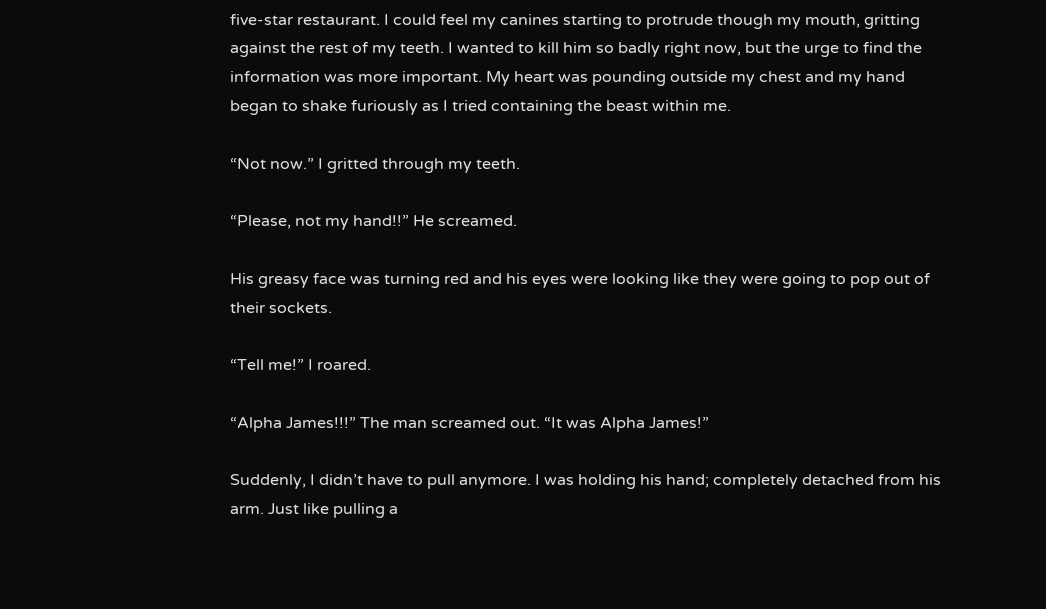five-star restaurant. I could feel my canines starting to protrude though my mouth, gritting against the rest of my teeth. I wanted to kill him so badly right now, but the urge to find the information was more important. My heart was pounding outside my chest and my hand began to shake furiously as I tried containing the beast within me.

“Not now.” I gritted through my teeth.

“Please, not my hand!!” He screamed.

His greasy face was turning red and his eyes were looking like they were going to pop out of their sockets.

“Tell me!” I roared.

“Alpha James!!!” The man screamed out. “It was Alpha James!”

Suddenly, I didn’t have to pull anymore. I was holding his hand; completely detached from his arm. Just like pulling a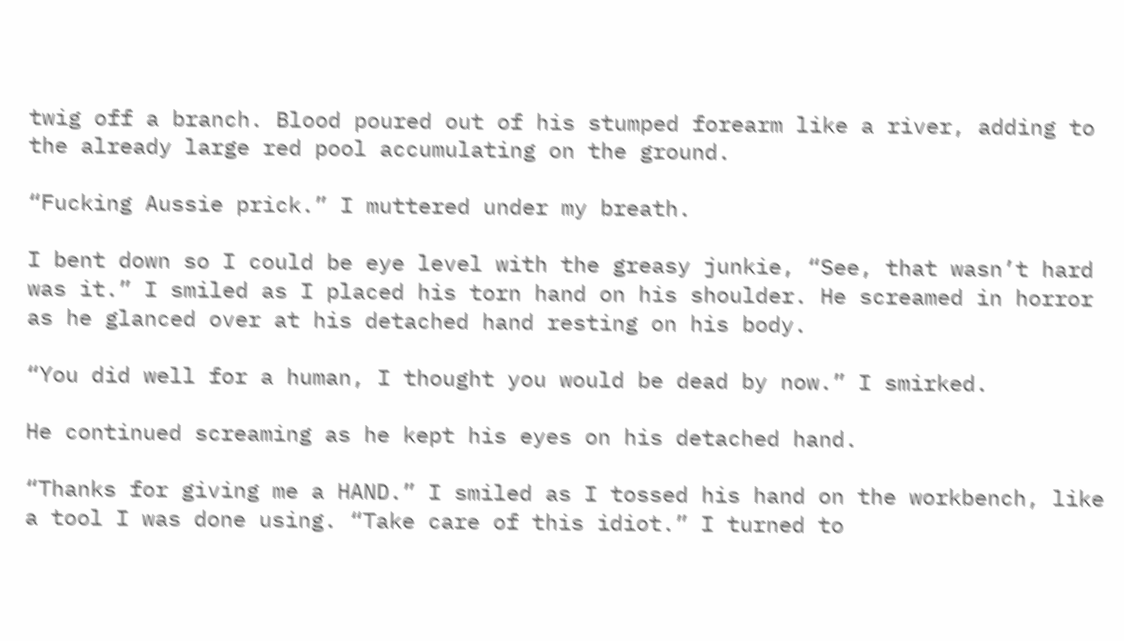twig off a branch. Blood poured out of his stumped forearm like a river, adding to the already large red pool accumulating on the ground.

“Fucking Aussie prick.” I muttered under my breath.

I bent down so I could be eye level with the greasy junkie, “See, that wasn’t hard was it.” I smiled as I placed his torn hand on his shoulder. He screamed in horror as he glanced over at his detached hand resting on his body.

“You did well for a human, I thought you would be dead by now.” I smirked.

He continued screaming as he kept his eyes on his detached hand.

“Thanks for giving me a HAND.” I smiled as I tossed his hand on the workbench, like a tool I was done using. “Take care of this idiot.” I turned to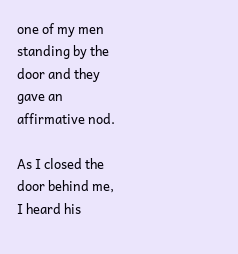one of my men standing by the door and they gave an affirmative nod.

As I closed the door behind me, I heard his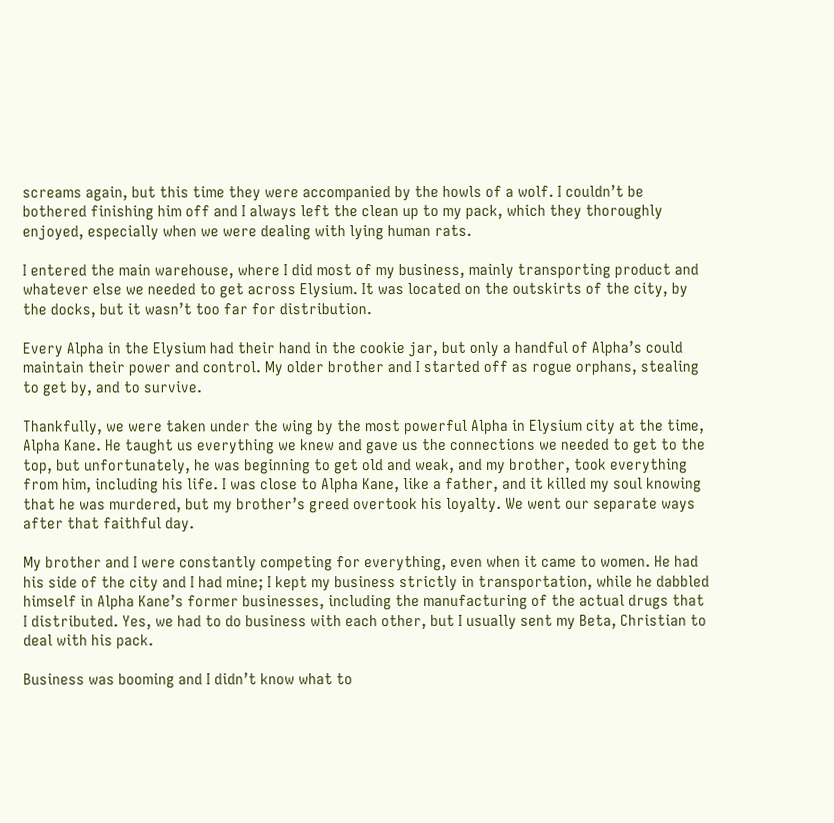screams again, but this time they were accompanied by the howls of a wolf. I couldn’t be bothered finishing him off and I always left the clean up to my pack, which they thoroughly enjoyed, especially when we were dealing with lying human rats.

I entered the main warehouse, where I did most of my business, mainly transporting product and whatever else we needed to get across Elysium. It was located on the outskirts of the city, by the docks, but it wasn’t too far for distribution.

Every Alpha in the Elysium had their hand in the cookie jar, but only a handful of Alpha’s could maintain their power and control. My older brother and I started off as rogue orphans, stealing to get by, and to survive.

Thankfully, we were taken under the wing by the most powerful Alpha in Elysium city at the time, Alpha Kane. He taught us everything we knew and gave us the connections we needed to get to the top, but unfortunately, he was beginning to get old and weak, and my brother, took everything from him, including his life. I was close to Alpha Kane, like a father, and it killed my soul knowing that he was murdered, but my brother’s greed overtook his loyalty. We went our separate ways after that faithful day.

My brother and I were constantly competing for everything, even when it came to women. He had his side of the city and I had mine; I kept my business strictly in transportation, while he dabbled himself in Alpha Kane’s former businesses, including the manufacturing of the actual drugs that I distributed. Yes, we had to do business with each other, but I usually sent my Beta, Christian to deal with his pack.

Business was booming and I didn’t know what to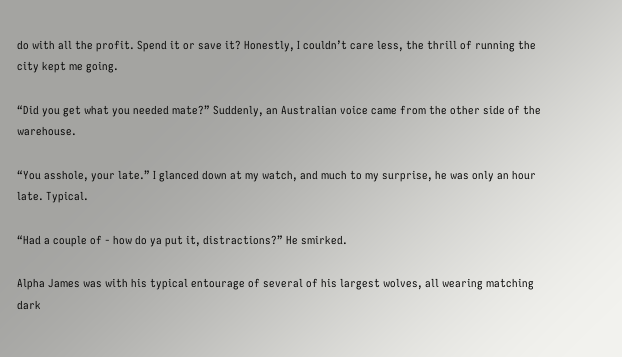do with all the profit. Spend it or save it? Honestly, I couldn’t care less, the thrill of running the city kept me going.

“Did you get what you needed mate?” Suddenly, an Australian voice came from the other side of the warehouse.

“You asshole, your late.” I glanced down at my watch, and much to my surprise, he was only an hour late. Typical.

“Had a couple of - how do ya put it, distractions?” He smirked.

Alpha James was with his typical entourage of several of his largest wolves, all wearing matching dark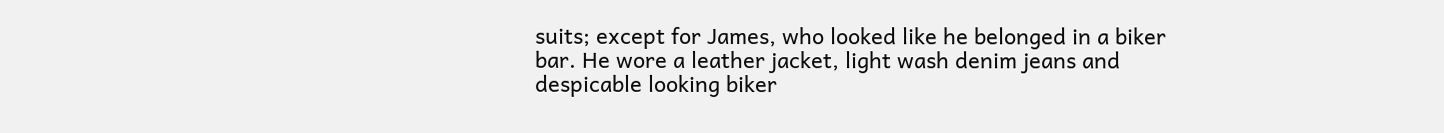suits; except for James, who looked like he belonged in a biker bar. He wore a leather jacket, light wash denim jeans and despicable looking biker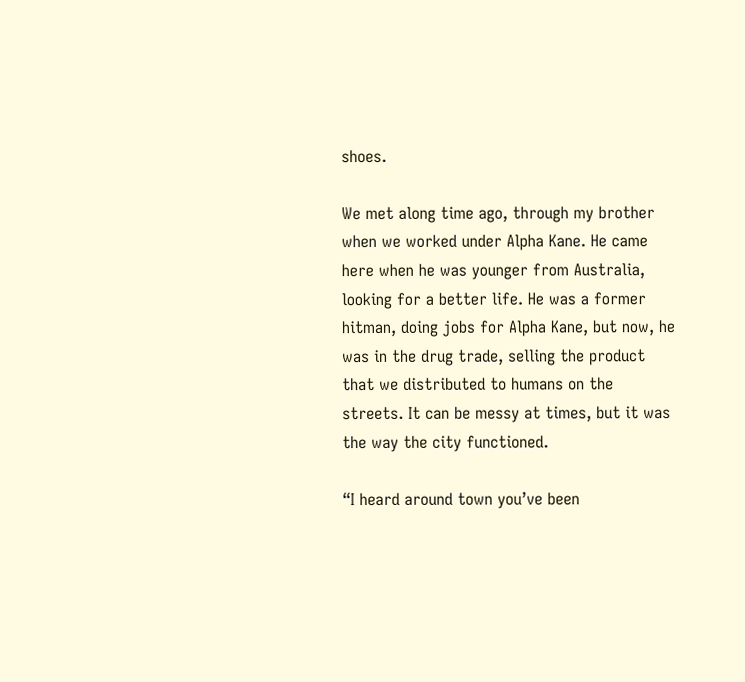shoes.

We met along time ago, through my brother when we worked under Alpha Kane. He came here when he was younger from Australia, looking for a better life. He was a former hitman, doing jobs for Alpha Kane, but now, he was in the drug trade, selling the product that we distributed to humans on the streets. It can be messy at times, but it was the way the city functioned.

“I heard around town you’ve been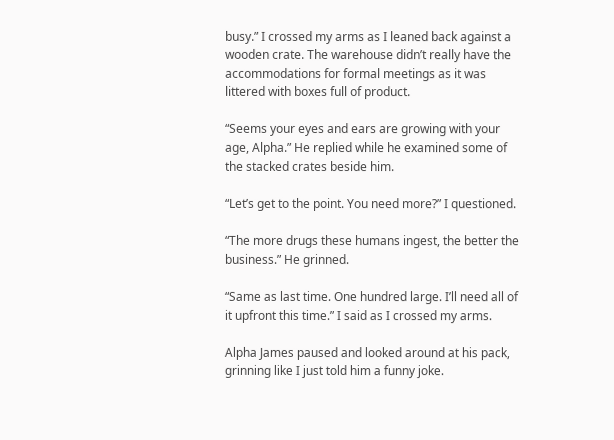busy.” I crossed my arms as I leaned back against a wooden crate. The warehouse didn’t really have the accommodations for formal meetings as it was littered with boxes full of product.

“Seems your eyes and ears are growing with your age, Alpha.” He replied while he examined some of the stacked crates beside him.

“Let’s get to the point. You need more?” I questioned.

“The more drugs these humans ingest, the better the business.” He grinned.

“Same as last time. One hundred large. I’ll need all of it upfront this time.” I said as I crossed my arms.

Alpha James paused and looked around at his pack, grinning like I just told him a funny joke.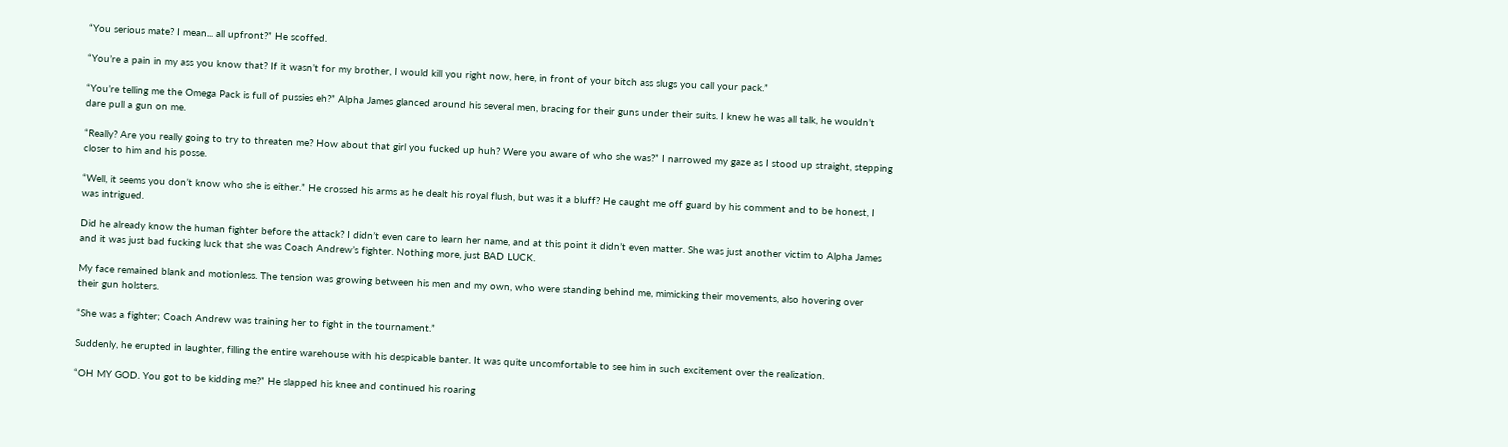“You serious mate? I mean... all upfront?” He scoffed.

“You’re a pain in my ass you know that? If it wasn’t for my brother, I would kill you right now, here, in front of your bitch ass slugs you call your pack.”

“You’re telling me the Omega Pack is full of pussies eh?” Alpha James glanced around his several men, bracing for their guns under their suits. I knew he was all talk, he wouldn’t dare pull a gun on me.

“Really? Are you really going to try to threaten me? How about that girl you fucked up huh? Were you aware of who she was?” I narrowed my gaze as I stood up straight, stepping closer to him and his posse.

“Well, it seems you don’t know who she is either.” He crossed his arms as he dealt his royal flush, but was it a bluff? He caught me off guard by his comment and to be honest, I was intrigued.

Did he already know the human fighter before the attack? I didn’t even care to learn her name, and at this point it didn’t even matter. She was just another victim to Alpha James and it was just bad fucking luck that she was Coach Andrew’s fighter. Nothing more, just BAD LUCK.

My face remained blank and motionless. The tension was growing between his men and my own, who were standing behind me, mimicking their movements, also hovering over their gun holsters.

“She was a fighter; Coach Andrew was training her to fight in the tournament.”

Suddenly, he erupted in laughter, filling the entire warehouse with his despicable banter. It was quite uncomfortable to see him in such excitement over the realization.

“OH MY GOD. You got to be kidding me?” He slapped his knee and continued his roaring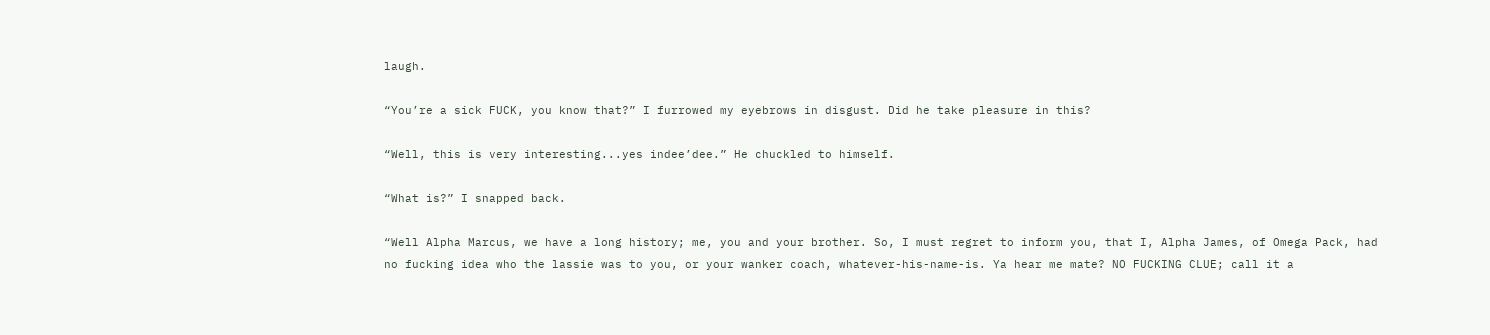laugh.

“You’re a sick FUCK, you know that?” I furrowed my eyebrows in disgust. Did he take pleasure in this?

“Well, this is very interesting...yes indee’dee.” He chuckled to himself.

“What is?” I snapped back.

“Well Alpha Marcus, we have a long history; me, you and your brother. So, I must regret to inform you, that I, Alpha James, of Omega Pack, had no fucking idea who the lassie was to you, or your wanker coach, whatever-his-name-is. Ya hear me mate? NO FUCKING CLUE; call it a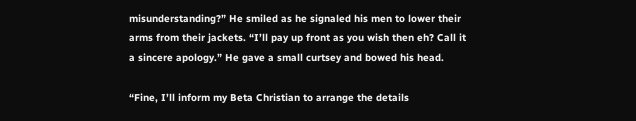misunderstanding?” He smiled as he signaled his men to lower their arms from their jackets. “I’ll pay up front as you wish then eh? Call it a sincere apology.” He gave a small curtsey and bowed his head.

“Fine, I’ll inform my Beta Christian to arrange the details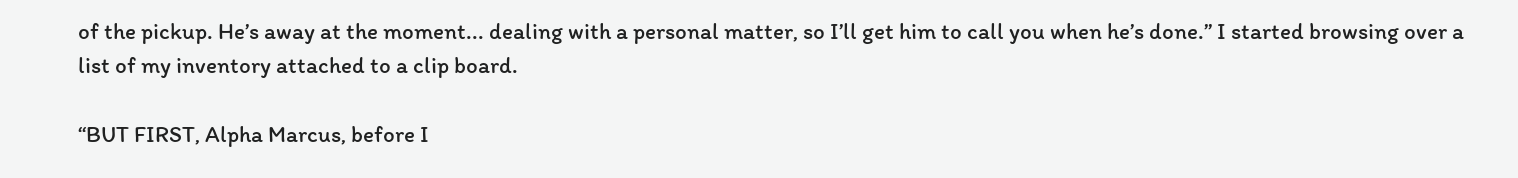of the pickup. He’s away at the moment... dealing with a personal matter, so I’ll get him to call you when he’s done.” I started browsing over a list of my inventory attached to a clip board.

“BUT FIRST, Alpha Marcus, before I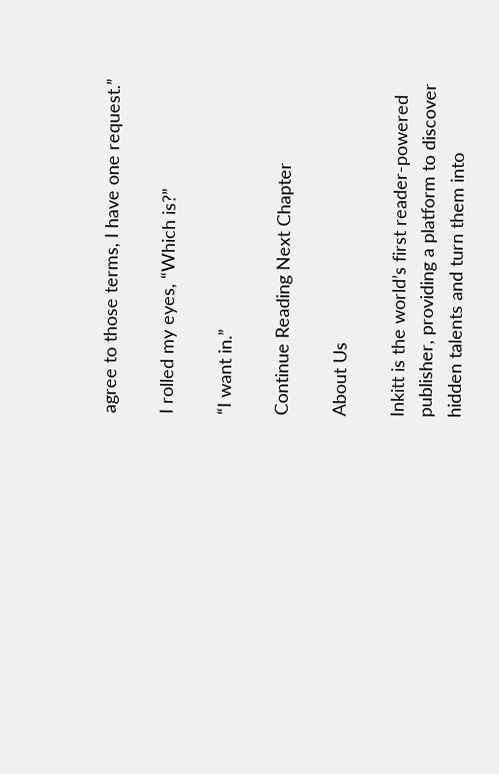agree to those terms, I have one request.”

I rolled my eyes, “Which is?”

“I want in.”

Continue Reading Next Chapter

About Us

Inkitt is the world’s first reader-powered publisher, providing a platform to discover hidden talents and turn them into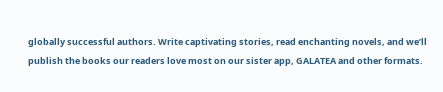globally successful authors. Write captivating stories, read enchanting novels, and we’ll publish the books our readers love most on our sister app, GALATEA and other formats.